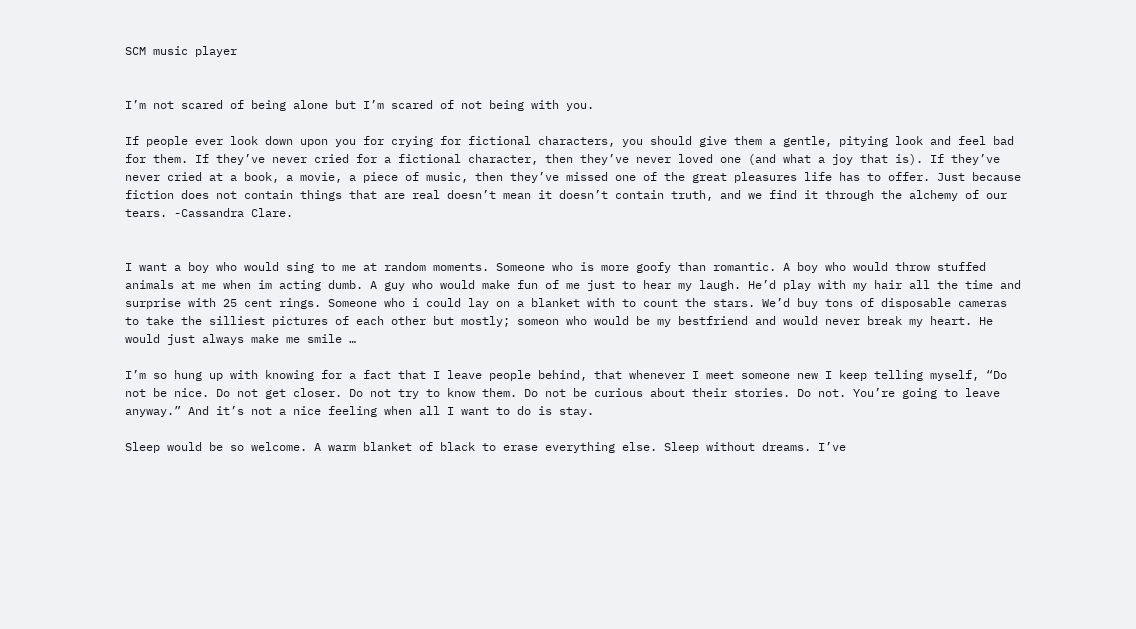SCM music player


I’m not scared of being alone but I’m scared of not being with you.

If people ever look down upon you for crying for fictional characters, you should give them a gentle, pitying look and feel bad for them. If they’ve never cried for a fictional character, then they’ve never loved one (and what a joy that is). If they’ve never cried at a book, a movie, a piece of music, then they’ve missed one of the great pleasures life has to offer. Just because fiction does not contain things that are real doesn’t mean it doesn’t contain truth, and we find it through the alchemy of our tears. -Cassandra Clare.


I want a boy who would sing to me at random moments. Someone who is more goofy than romantic. A boy who would throw stuffed animals at me when im acting dumb. A guy who would make fun of me just to hear my laugh. He’d play with my hair all the time and surprise with 25 cent rings. Someone who i could lay on a blanket with to count the stars. We’d buy tons of disposable cameras to take the silliest pictures of each other but mostly; someon who would be my bestfriend and would never break my heart. He would just always make me smile …

I’m so hung up with knowing for a fact that I leave people behind, that whenever I meet someone new I keep telling myself, “Do not be nice. Do not get closer. Do not try to know them. Do not be curious about their stories. Do not. You’re going to leave anyway.” And it’s not a nice feeling when all I want to do is stay.

Sleep would be so welcome. A warm blanket of black to erase everything else. Sleep without dreams. I’ve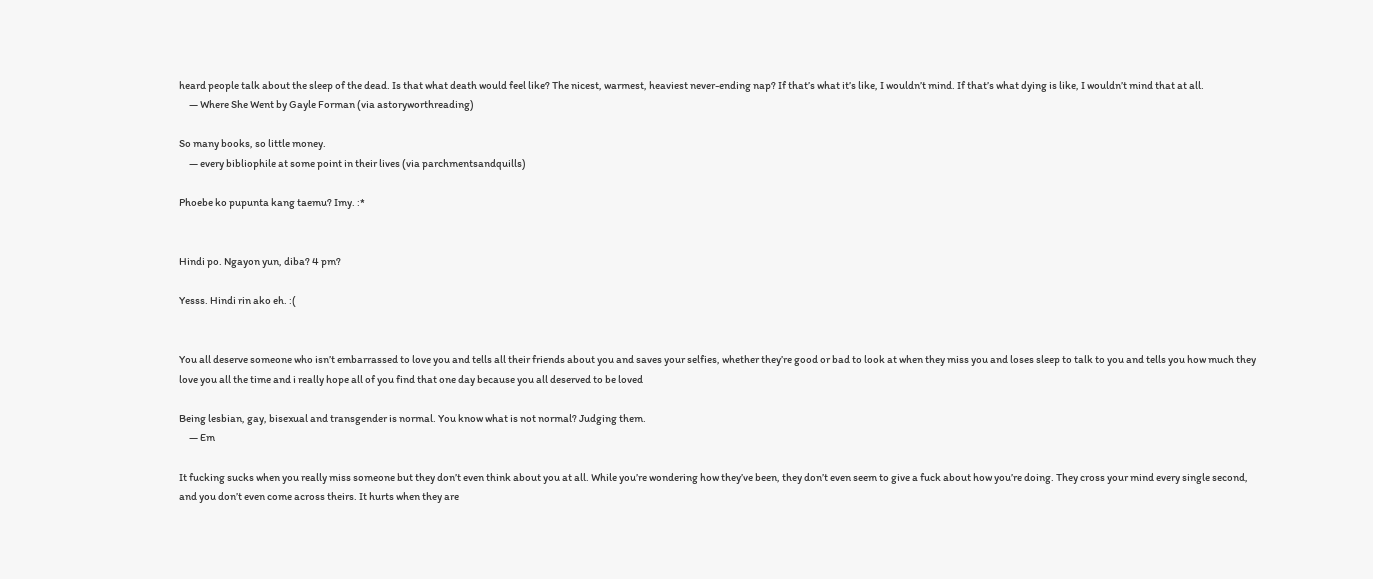heard people talk about the sleep of the dead. Is that what death would feel like? The nicest, warmest, heaviest never-ending nap? If that’s what it’s like, I wouldn’t mind. If that’s what dying is like, I wouldn’t mind that at all.
     — Where She Went by Gayle Forman (via astoryworthreading)

So many books, so little money.
     — every bibliophile at some point in their lives (via parchmentsandquills)

Phoebe ko pupunta kang taemu? Imy. :*


Hindi po. Ngayon yun, diba? 4 pm?

Yesss. Hindi rin ako eh. :(


You all deserve someone who isn’t embarrassed to love you and tells all their friends about you and saves your selfies, whether they’re good or bad to look at when they miss you and loses sleep to talk to you and tells you how much they love you all the time and i really hope all of you find that one day because you all deserved to be loved

Being lesbian, gay, bisexual and transgender is normal. You know what is not normal? Judging them.
     — Em

It fucking sucks when you really miss someone but they don’t even think about you at all. While you’re wondering how they’ve been, they don’t even seem to give a fuck about how you’re doing. They cross your mind every single second, and you don’t even come across theirs. It hurts when they are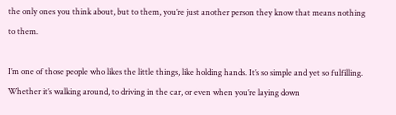the only ones you think about, but to them, you’re just another person they know that means nothing to them.

I’m one of those people who likes the little things, like holding hands. It’s so simple and yet so fulfilling. Whether it’s walking around, to driving in the car, or even when you’re laying down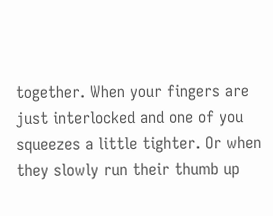together. When your fingers are just interlocked and one of you squeezes a little tighter. Or when they slowly run their thumb up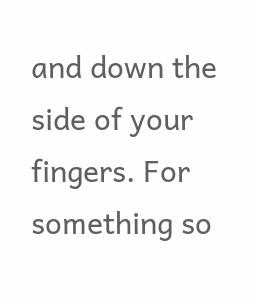and down the side of your fingers. For something so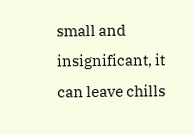small and insignificant, it can leave chills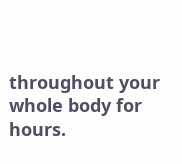throughout your whole body for hours.